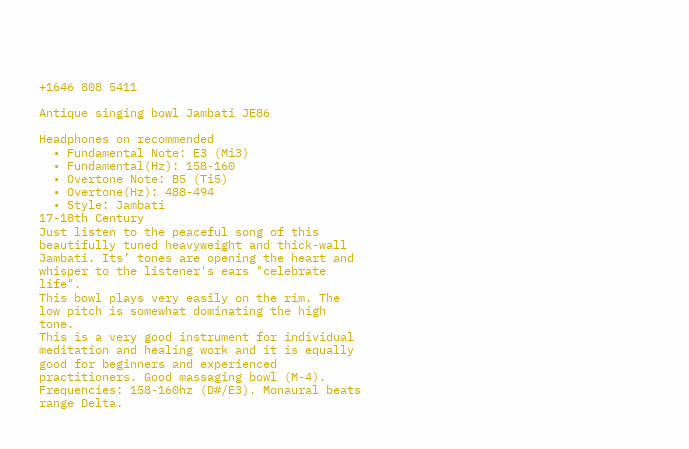+1646 808 5411

Antique singing bowl Jambati JE86

Headphones on recommended
  • Fundamental Note: E3 (Mi3)
  • Fundamental(Hz): 158-160
  • Overtone Note: B5 (Ti5)
  • Overtone(Hz): 488-494
  • Style: Jambati
17-18th Century
Just listen to the peaceful song of this beautifully tuned heavyweight and thick-wall Jambati. Its’ tones are opening the heart and whisper to the listener's ears "celebrate life".
This bowl plays very easily on the rim. The low pitch is somewhat dominating the high tone.
This is a very good instrument for individual meditation and healing work and it is equally good for beginners and experienced practitioners. Good massaging bowl (M-4).
Frequencies: 158-160hz (D#/E3). Monaural beats range Delta.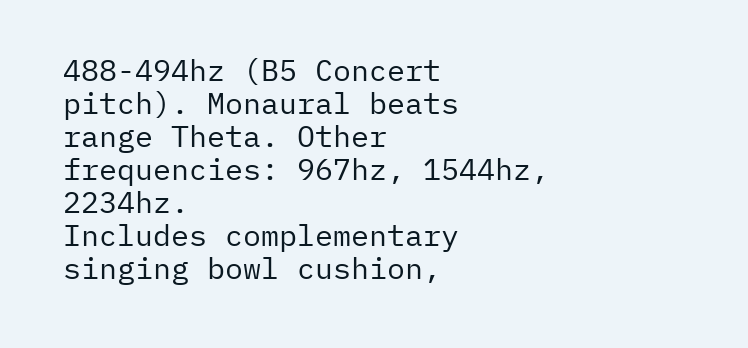488-494hz (B5 Concert pitch). Monaural beats range Theta. Other frequencies: 967hz, 1544hz, 2234hz.
Includes complementary singing bowl cushion,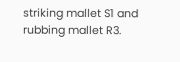striking mallet S1 and rubbing mallet R3.